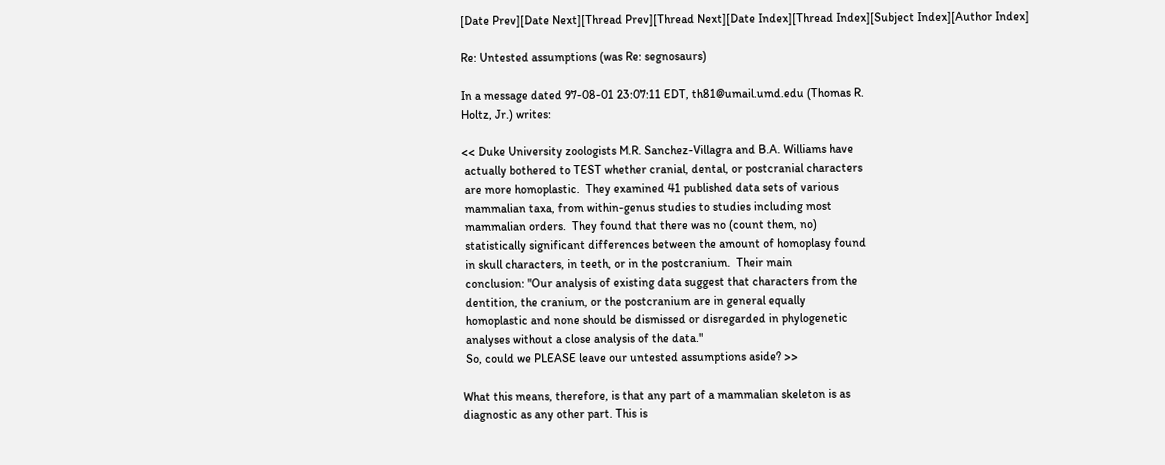[Date Prev][Date Next][Thread Prev][Thread Next][Date Index][Thread Index][Subject Index][Author Index]

Re: Untested assumptions (was Re: segnosaurs)

In a message dated 97-08-01 23:07:11 EDT, th81@umail.umd.edu (Thomas R.
Holtz, Jr.) writes:

<< Duke University zoologists M.R. Sanchez-Villagra and B.A. Williams have
 actually bothered to TEST whether cranial, dental, or postcranial characters
 are more homoplastic.  They examined 41 published data sets of various
 mammalian taxa, from within-genus studies to studies including most
 mammalian orders.  They found that there was no (count them, no)
 statistically significant differences between the amount of homoplasy found
 in skull characters, in teeth, or in the postcranium.  Their main
 conclusion: "Our analysis of existing data suggest that characters from the
 dentition, the cranium, or the postcranium are in general equally
 homoplastic and none should be dismissed or disregarded in phylogenetic
 analyses without a close analysis of the data."
 So, could we PLEASE leave our untested assumptions aside? >>

What this means, therefore, is that any part of a mammalian skeleton is as
diagnostic as any other part. This is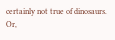certainly not true of dinosaurs. Or,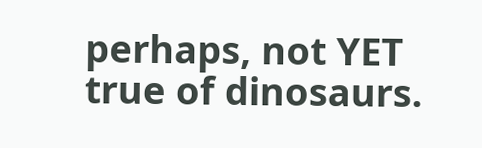perhaps, not YET true of dinosaurs.